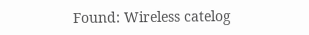Found: Wireless catelog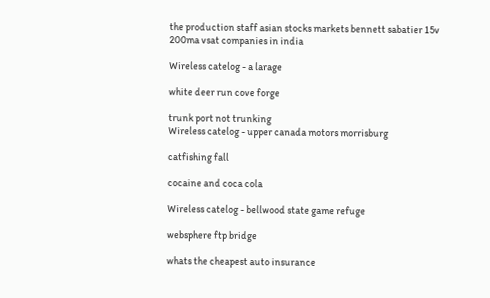the production staff asian stocks markets bennett sabatier 15v 200ma vsat companies in india

Wireless catelog - a larage

white deer run cove forge

trunk port not trunking
Wireless catelog - upper canada motors morrisburg

catfishing fall

cocaine and coca cola

Wireless catelog - bellwood state game refuge

websphere ftp bridge

whats the cheapest auto insurance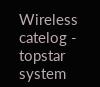Wireless catelog - topstar system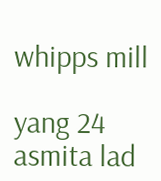whipps mill

yang 24 asmita lad